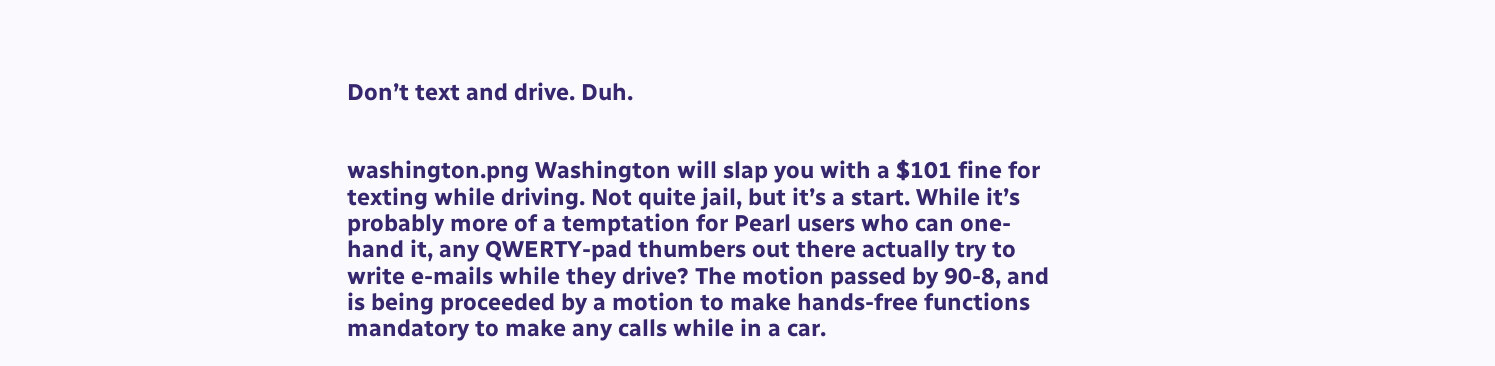Don’t text and drive. Duh.


washington.png Washington will slap you with a $101 fine for texting while driving. Not quite jail, but it’s a start. While it’s probably more of a temptation for Pearl users who can one-hand it, any QWERTY-pad thumbers out there actually try to write e-mails while they drive? The motion passed by 90-8, and is being proceeded by a motion to make hands-free functions mandatory to make any calls while in a car.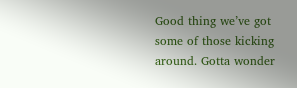Good thing we’ve got some of those kicking around. Gotta wonder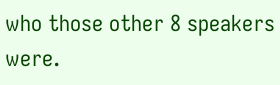who those other 8 speakers were.